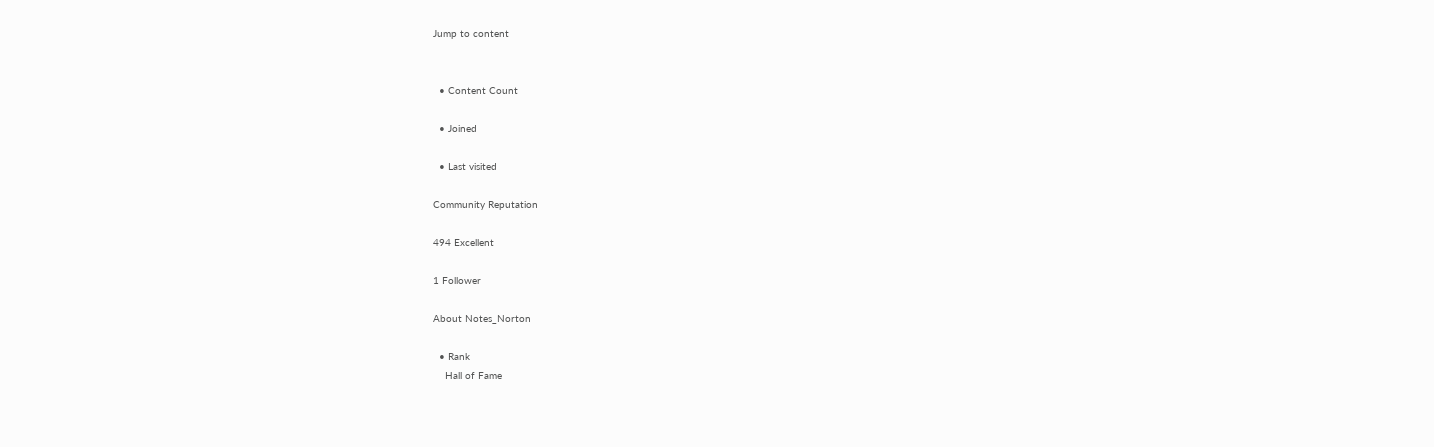Jump to content


  • Content Count

  • Joined

  • Last visited

Community Reputation

494 Excellent

1 Follower

About Notes_Norton

  • Rank
    Hall of Fame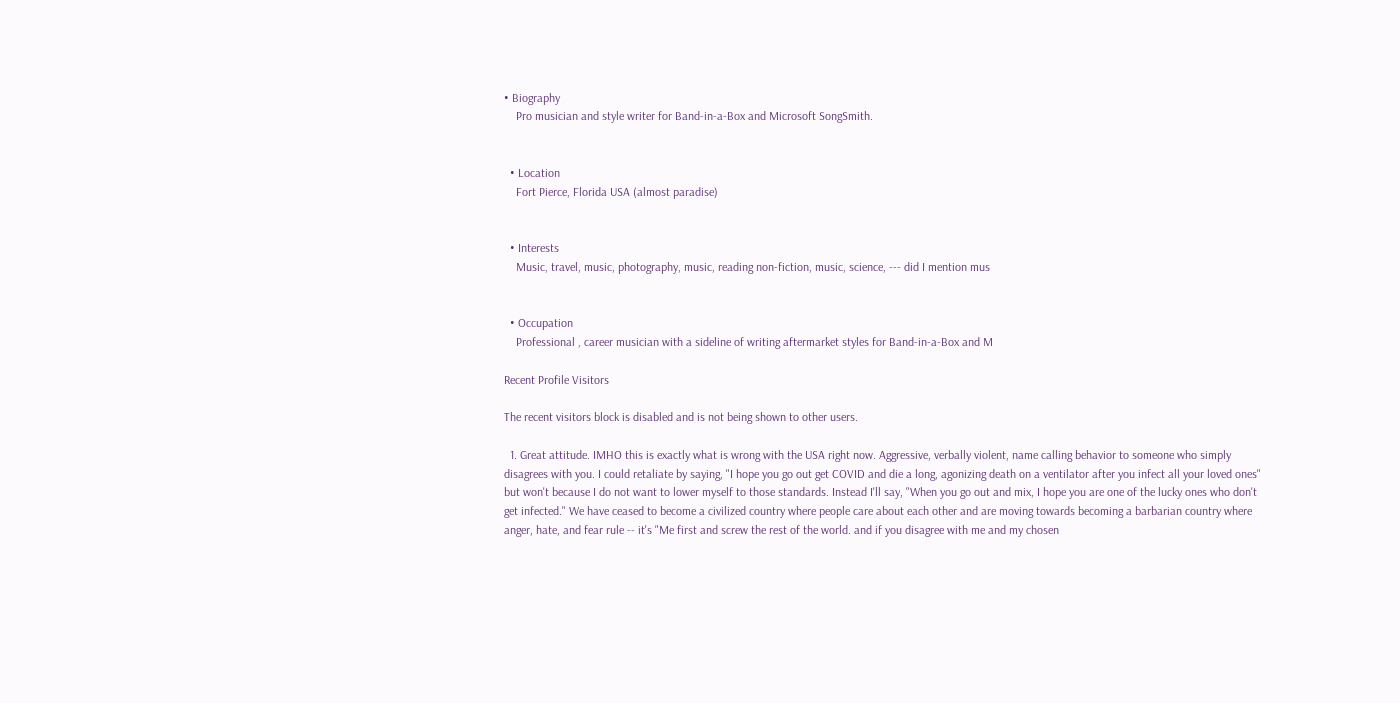• Biography
    Pro musician and style writer for Band-in-a-Box and Microsoft SongSmith.


  • Location
    Fort Pierce, Florida USA (almost paradise)


  • Interests
    Music, travel, music, photography, music, reading non-fiction, music, science, --- did I mention mus


  • Occupation
    Professional , career musician with a sideline of writing aftermarket styles for Band-in-a-Box and M

Recent Profile Visitors

The recent visitors block is disabled and is not being shown to other users.

  1. Great attitude. IMHO this is exactly what is wrong with the USA right now. Aggressive, verbally violent, name calling behavior to someone who simply disagrees with you. I could retaliate by saying, "I hope you go out get COVID and die a long, agonizing death on a ventilator after you infect all your loved ones" but won't because I do not want to lower myself to those standards. Instead I'll say, "When you go out and mix, I hope you are one of the lucky ones who don't get infected." We have ceased to become a civilized country where people care about each other and are moving towards becoming a barbarian country where anger, hate, and fear rule -- it's "Me first and screw the rest of the world. and if you disagree with me and my chosen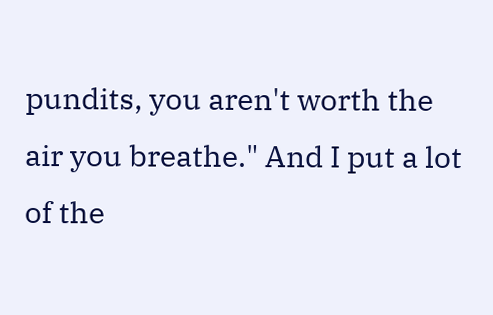pundits, you aren't worth the air you breathe." And I put a lot of the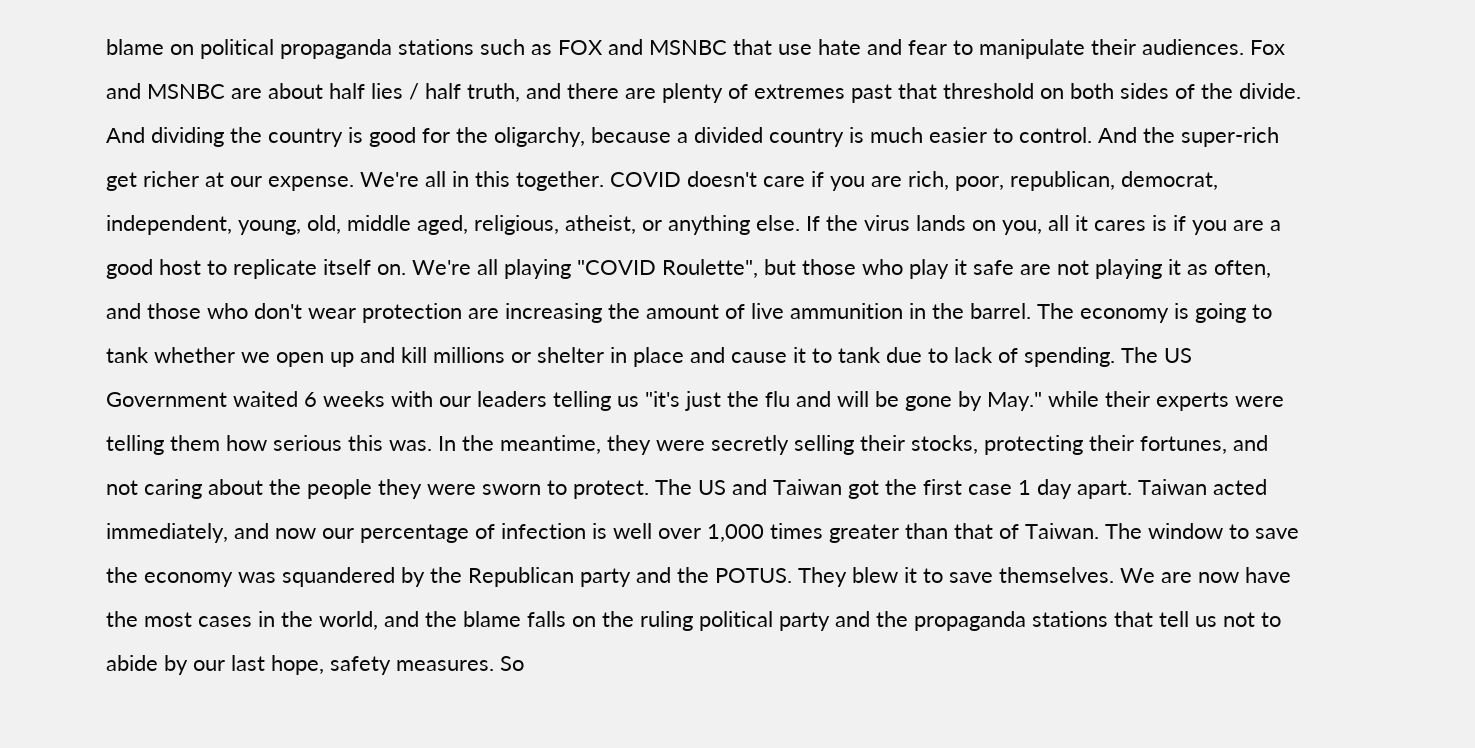blame on political propaganda stations such as FOX and MSNBC that use hate and fear to manipulate their audiences. Fox and MSNBC are about half lies / half truth, and there are plenty of extremes past that threshold on both sides of the divide. And dividing the country is good for the oligarchy, because a divided country is much easier to control. And the super-rich get richer at our expense. We're all in this together. COVID doesn't care if you are rich, poor, republican, democrat, independent, young, old, middle aged, religious, atheist, or anything else. If the virus lands on you, all it cares is if you are a good host to replicate itself on. We're all playing "COVID Roulette", but those who play it safe are not playing it as often, and those who don't wear protection are increasing the amount of live ammunition in the barrel. The economy is going to tank whether we open up and kill millions or shelter in place and cause it to tank due to lack of spending. The US Government waited 6 weeks with our leaders telling us "it's just the flu and will be gone by May." while their experts were telling them how serious this was. In the meantime, they were secretly selling their stocks, protecting their fortunes, and not caring about the people they were sworn to protect. The US and Taiwan got the first case 1 day apart. Taiwan acted immediately, and now our percentage of infection is well over 1,000 times greater than that of Taiwan. The window to save the economy was squandered by the Republican party and the POTUS. They blew it to save themselves. We are now have the most cases in the world, and the blame falls on the ruling political party and the propaganda stations that tell us not to abide by our last hope, safety measures. So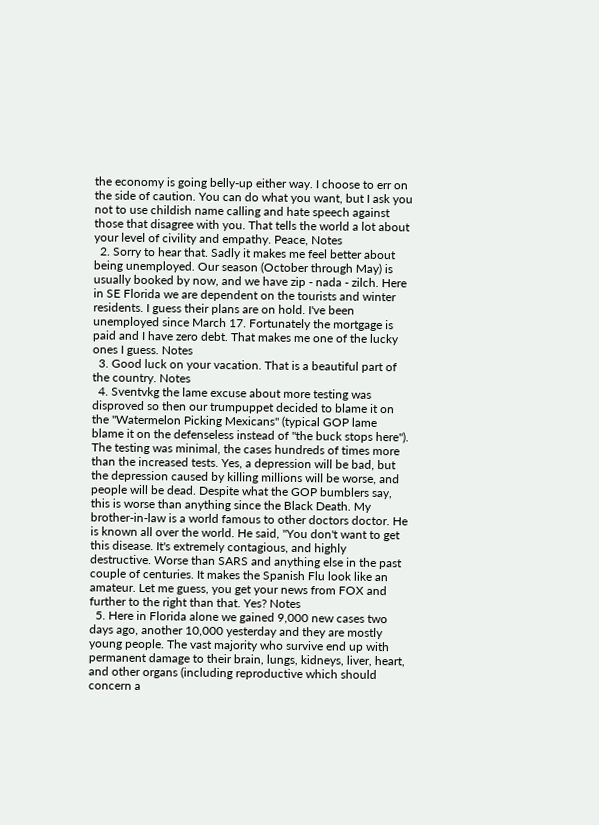the economy is going belly-up either way. I choose to err on the side of caution. You can do what you want, but I ask you not to use childish name calling and hate speech against those that disagree with you. That tells the world a lot about your level of civility and empathy. Peace, Notes
  2. Sorry to hear that. Sadly it makes me feel better about being unemployed. Our season (October through May) is usually booked by now, and we have zip - nada - zilch. Here in SE Florida we are dependent on the tourists and winter residents. I guess their plans are on hold. I've been unemployed since March 17. Fortunately the mortgage is paid and I have zero debt. That makes me one of the lucky ones I guess. Notes
  3. Good luck on your vacation. That is a beautiful part of the country. Notes
  4. Sventvkg the lame excuse about more testing was disproved so then our trumpuppet decided to blame it on the "Watermelon Picking Mexicans" (typical GOP lame blame it on the defenseless instead of "the buck stops here"). The testing was minimal, the cases hundreds of times more than the increased tests. Yes, a depression will be bad, but the depression caused by killing millions will be worse, and people will be dead. Despite what the GOP bumblers say, this is worse than anything since the Black Death. My brother-in-law is a world famous to other doctors doctor. He is known all over the world. He said, "You don't want to get this disease. It's extremely contagious, and highly destructive. Worse than SARS and anything else in the past couple of centuries. It makes the Spanish Flu look like an amateur. Let me guess, you get your news from FOX and further to the right than that. Yes? Notes
  5. Here in Florida alone we gained 9,000 new cases two days ago, another 10,000 yesterday and they are mostly young people. The vast majority who survive end up with permanent damage to their brain, lungs, kidneys, liver, heart, and other organs (including reproductive which should concern a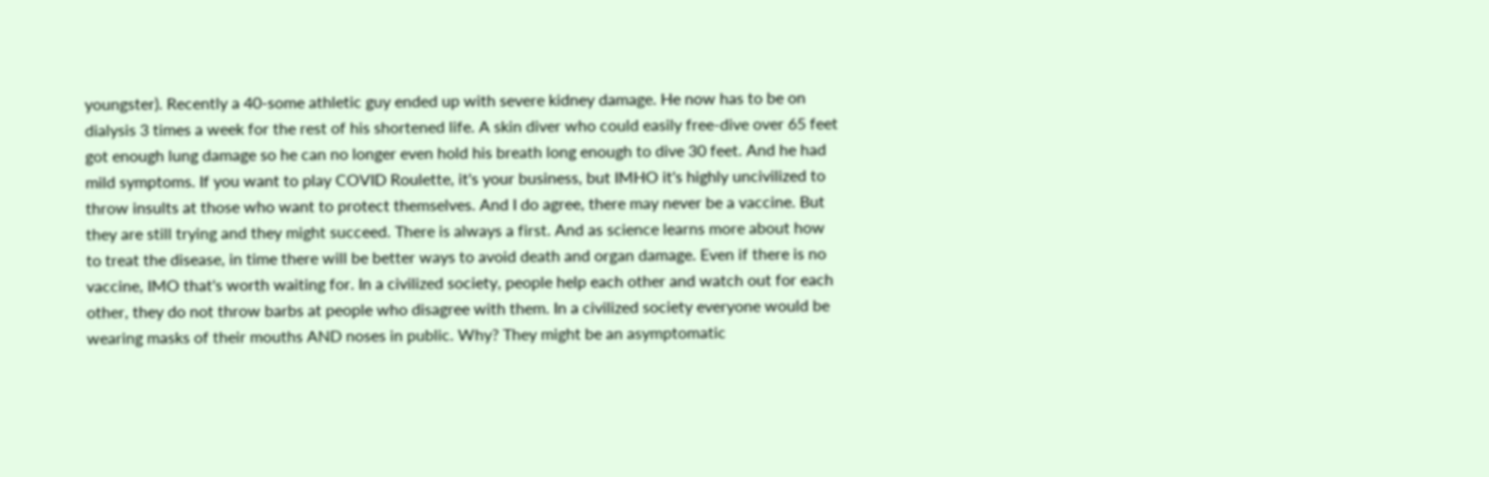youngster). Recently a 40-some athletic guy ended up with severe kidney damage. He now has to be on dialysis 3 times a week for the rest of his shortened life. A skin diver who could easily free-dive over 65 feet got enough lung damage so he can no longer even hold his breath long enough to dive 30 feet. And he had mild symptoms. If you want to play COVID Roulette, it's your business, but IMHO it's highly uncivilized to throw insults at those who want to protect themselves. And I do agree, there may never be a vaccine. But they are still trying and they might succeed. There is always a first. And as science learns more about how to treat the disease, in time there will be better ways to avoid death and organ damage. Even if there is no vaccine, IMO that's worth waiting for. In a civilized society, people help each other and watch out for each other, they do not throw barbs at people who disagree with them. In a civilized society everyone would be wearing masks of their mouths AND noses in public. Why? They might be an asymptomatic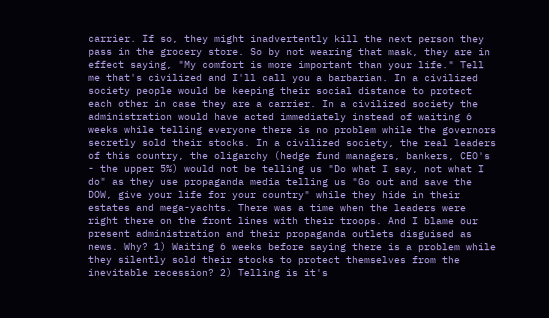carrier. If so, they might inadvertently kill the next person they pass in the grocery store. So by not wearing that mask, they are in effect saying, "My comfort is more important than your life." Tell me that's civilized and I'll call you a barbarian. In a civilized society people would be keeping their social distance to protect each other in case they are a carrier. In a civilized society the administration would have acted immediately instead of waiting 6 weeks while telling everyone there is no problem while the governors secretly sold their stocks. In a civilized society, the real leaders of this country, the oligarchy (hedge fund managers, bankers, CEO's - the upper 5%) would not be telling us "Do what I say, not what I do" as they use propaganda media telling us "Go out and save the DOW, give your life for your country" while they hide in their estates and mega-yachts. There was a time when the leaders were right there on the front lines with their troops. And I blame our present administration and their propaganda outlets disguised as news. Why? 1) Waiting 6 weeks before saying there is a problem while they silently sold their stocks to protect themselves from the inevitable recession? 2) Telling is it's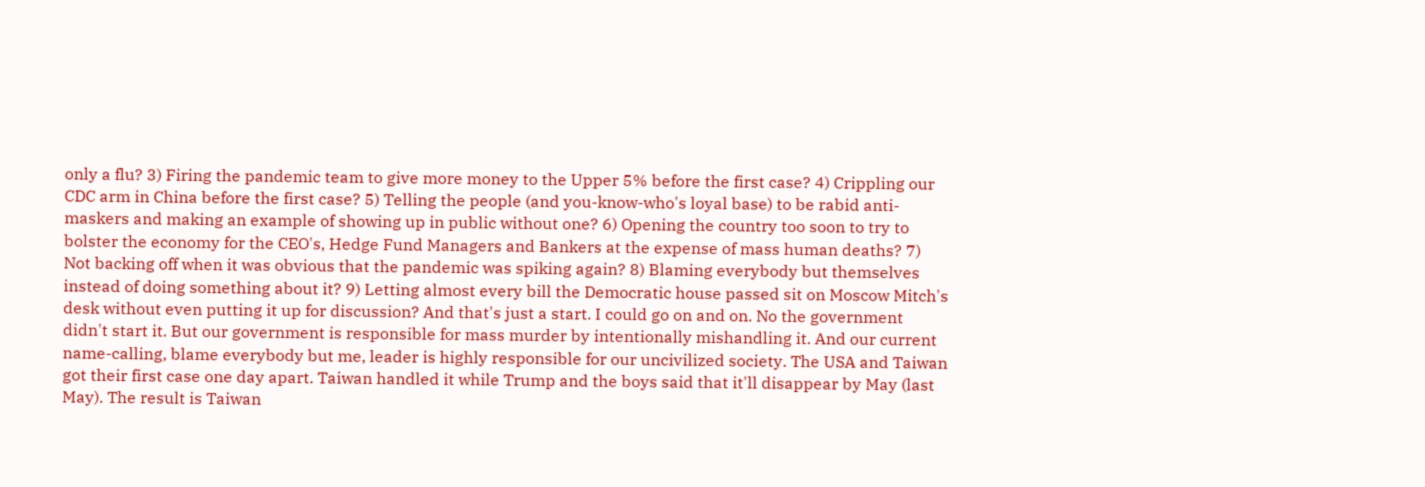only a flu? 3) Firing the pandemic team to give more money to the Upper 5% before the first case? 4) Crippling our CDC arm in China before the first case? 5) Telling the people (and you-know-who's loyal base) to be rabid anti-maskers and making an example of showing up in public without one? 6) Opening the country too soon to try to bolster the economy for the CEO's, Hedge Fund Managers and Bankers at the expense of mass human deaths? 7) Not backing off when it was obvious that the pandemic was spiking again? 8) Blaming everybody but themselves instead of doing something about it? 9) Letting almost every bill the Democratic house passed sit on Moscow Mitch's desk without even putting it up for discussion? And that's just a start. I could go on and on. No the government didn't start it. But our government is responsible for mass murder by intentionally mishandling it. And our current name-calling, blame everybody but me, leader is highly responsible for our uncivilized society. The USA and Taiwan got their first case one day apart. Taiwan handled it while Trump and the boys said that it'll disappear by May (last May). The result is Taiwan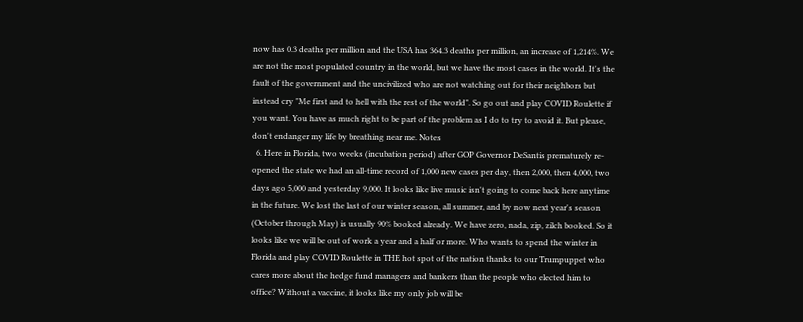now has 0.3 deaths per million and the USA has 364.3 deaths per million, an increase of 1,214%. We are not the most populated country in the world, but we have the most cases in the world. It's the fault of the government and the uncivilized who are not watching out for their neighbors but instead cry "Me first and to hell with the rest of the world". So go out and play COVID Roulette if you want. You have as much right to be part of the problem as I do to try to avoid it. But please, don't endanger my life by breathing near me. Notes
  6. Here in Florida, two weeks (incubation period) after GOP Governor DeSantis prematurely re-opened the state we had an all-time record of 1,000 new cases per day, then 2,000, then 4,000, two days ago 5,000 and yesterday 9,000. It looks like live music isn't going to come back here anytime in the future. We lost the last of our winter season, all summer, and by now next year's season (October through May) is usually 90% booked already. We have zero, nada, zip, zilch booked. So it looks like we will be out of work a year and a half or more. Who wants to spend the winter in Florida and play COVID Roulette in THE hot spot of the nation thanks to our Trumpuppet who cares more about the hedge fund managers and bankers than the people who elected him to office? Without a vaccine, it looks like my only job will be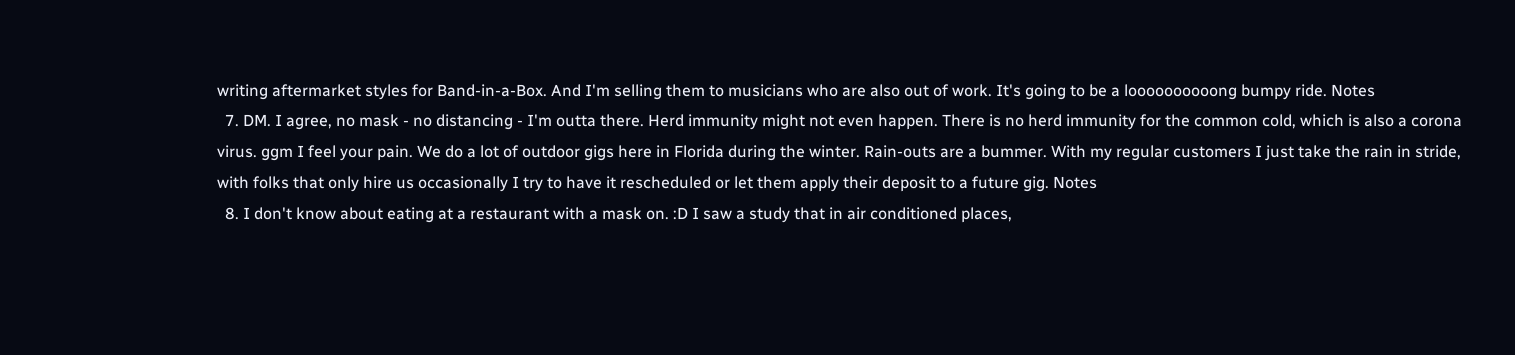writing aftermarket styles for Band-in-a-Box. And I'm selling them to musicians who are also out of work. It's going to be a loooooooooong bumpy ride. Notes
  7. DM. I agree, no mask - no distancing - I'm outta there. Herd immunity might not even happen. There is no herd immunity for the common cold, which is also a corona virus. ggm I feel your pain. We do a lot of outdoor gigs here in Florida during the winter. Rain-outs are a bummer. With my regular customers I just take the rain in stride, with folks that only hire us occasionally I try to have it rescheduled or let them apply their deposit to a future gig. Notes
  8. I don't know about eating at a restaurant with a mask on. :D I saw a study that in air conditioned places,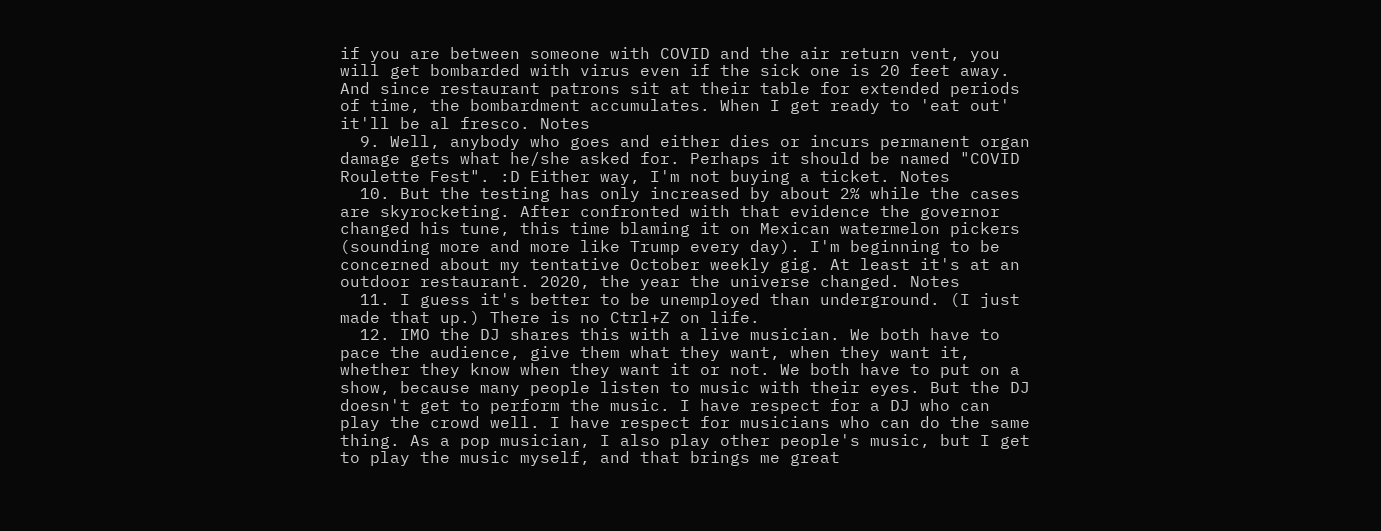if you are between someone with COVID and the air return vent, you will get bombarded with virus even if the sick one is 20 feet away. And since restaurant patrons sit at their table for extended periods of time, the bombardment accumulates. When I get ready to 'eat out' it'll be al fresco. Notes
  9. Well, anybody who goes and either dies or incurs permanent organ damage gets what he/she asked for. Perhaps it should be named "COVID Roulette Fest". :D Either way, I'm not buying a ticket. Notes
  10. But the testing has only increased by about 2% while the cases are skyrocketing. After confronted with that evidence the governor changed his tune, this time blaming it on Mexican watermelon pickers (sounding more and more like Trump every day). I'm beginning to be concerned about my tentative October weekly gig. At least it's at an outdoor restaurant. 2020, the year the universe changed. Notes
  11. I guess it's better to be unemployed than underground. (I just made that up.) There is no Ctrl+Z on life.
  12. IMO the DJ shares this with a live musician. We both have to pace the audience, give them what they want, when they want it, whether they know when they want it or not. We both have to put on a show, because many people listen to music with their eyes. But the DJ doesn't get to perform the music. I have respect for a DJ who can play the crowd well. I have respect for musicians who can do the same thing. As a pop musician, I also play other people's music, but I get to play the music myself, and that brings me great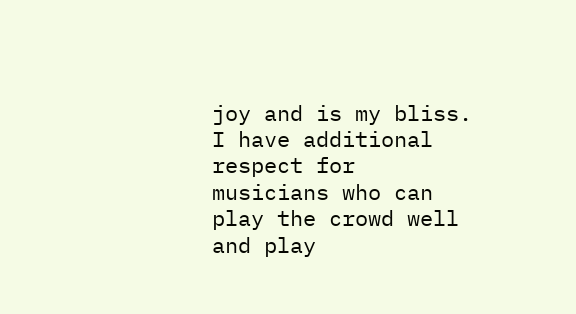joy and is my bliss. I have additional respect for musicians who can play the crowd well and play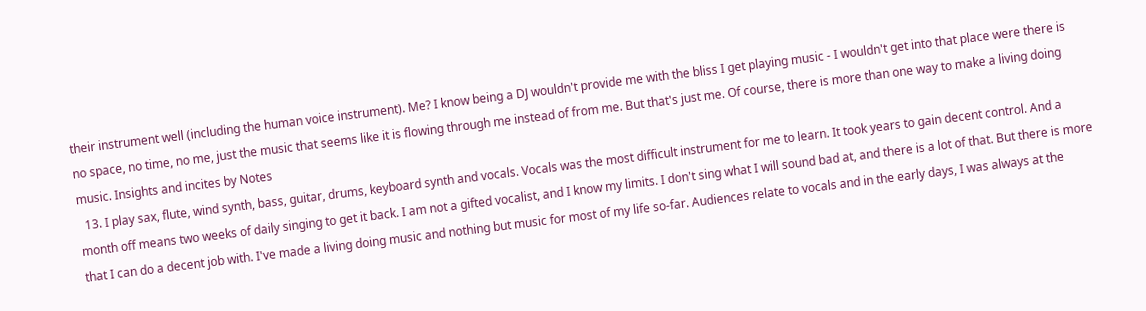their instrument well (including the human voice instrument). Me? I know being a DJ wouldn't provide me with the bliss I get playing music - I wouldn't get into that place were there is no space, no time, no me, just the music that seems like it is flowing through me instead of from me. But that's just me. Of course, there is more than one way to make a living doing music. Insights and incites by Notes
  13. I play sax, flute, wind synth, bass, guitar, drums, keyboard synth and vocals. Vocals was the most difficult instrument for me to learn. It took years to gain decent control. And a month off means two weeks of daily singing to get it back. I am not a gifted vocalist, and I know my limits. I don't sing what I will sound bad at, and there is a lot of that. But there is more that I can do a decent job with. I've made a living doing music and nothing but music for most of my life so-far. Audiences relate to vocals and in the early days, I was always at the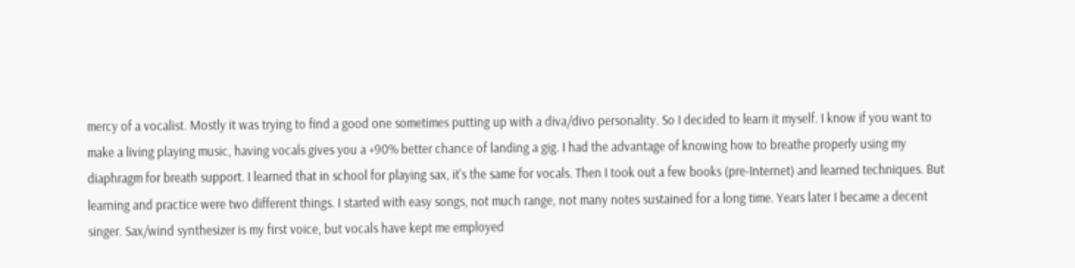mercy of a vocalist. Mostly it was trying to find a good one sometimes putting up with a diva/divo personality. So I decided to learn it myself. I know if you want to make a living playing music, having vocals gives you a +90% better chance of landing a gig. I had the advantage of knowing how to breathe properly using my diaphragm for breath support. I learned that in school for playing sax, it's the same for vocals. Then I took out a few books (pre-Internet) and learned techniques. But learning and practice were two different things. I started with easy songs, not much range, not many notes sustained for a long time. Years later I became a decent singer. Sax/wind synthesizer is my first voice, but vocals have kept me employed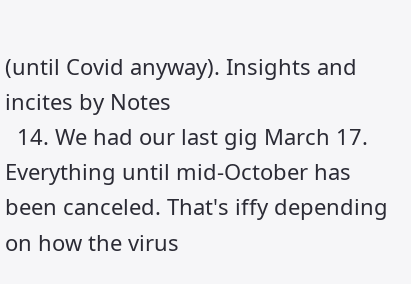(until Covid anyway). Insights and incites by Notes
  14. We had our last gig March 17. Everything until mid-October has been canceled. That's iffy depending on how the virus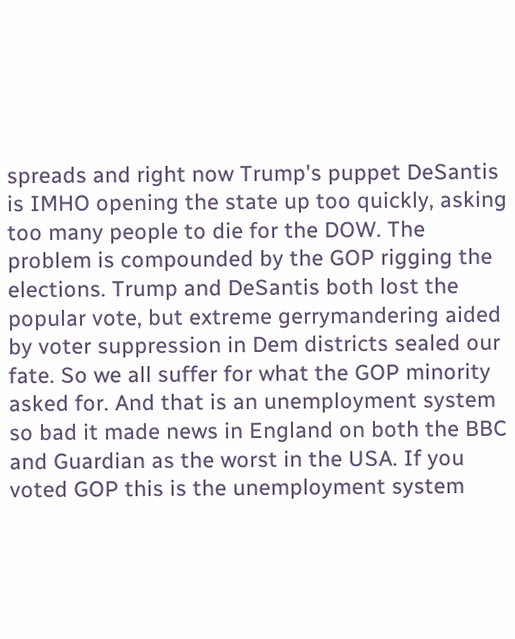spreads and right now Trump's puppet DeSantis is IMHO opening the state up too quickly, asking too many people to die for the DOW. The problem is compounded by the GOP rigging the elections. Trump and DeSantis both lost the popular vote, but extreme gerrymandering aided by voter suppression in Dem districts sealed our fate. So we all suffer for what the GOP minority asked for. And that is an unemployment system so bad it made news in England on both the BBC and Guardian as the worst in the USA. If you voted GOP this is the unemployment system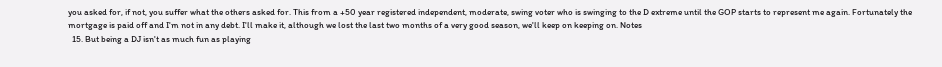you asked for, if not, you suffer what the others asked for. This from a +50 year registered independent, moderate, swing voter who is swinging to the D extreme until the GOP starts to represent me again. Fortunately the mortgage is paid off and I'm not in any debt. I'll make it, although we lost the last two months of a very good season, we'll keep on keeping on. Notes
  15. But being a DJ isn't as much fun as playing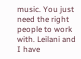music. You just need the right people to work with. Leilani and I have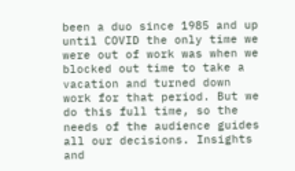been a duo since 1985 and up until COVID the only time we were out of work was when we blocked out time to take a vacation and turned down work for that period. But we do this full time, so the needs of the audience guides all our decisions. Insights and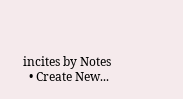incites by Notes
  • Create New...